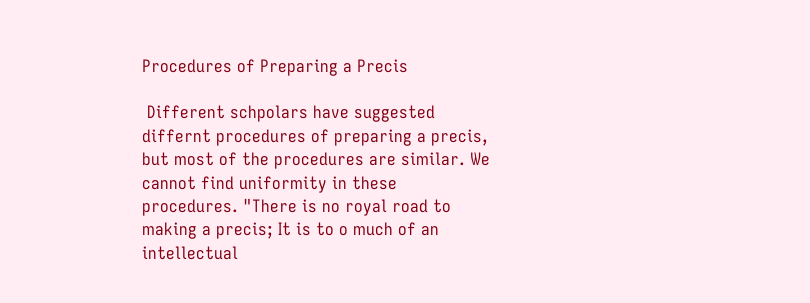Procedures of Preparing a Precis

 Different schpolars have suggested differnt procedures of preparing a precis, but most of the procedures are similar. We cannot find uniformity in these procedures. "There is no royal road to making a precis; It is to o much of an intellectual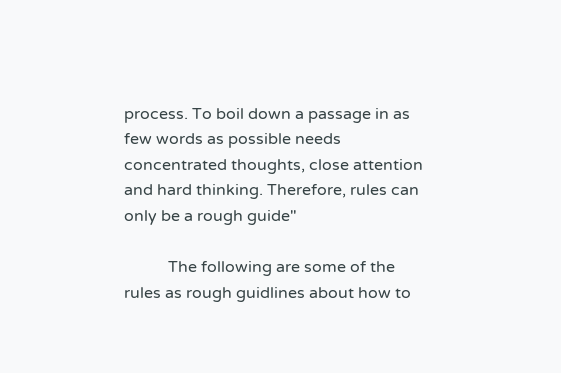process. To boil down a passage in as few words as possible needs concentrated thoughts, close attention and hard thinking. Therefore, rules can only be a rough guide"

           The following are some of the rules as rough guidlines about how to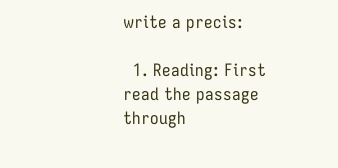write a precis:

  1. Reading: First read the passage through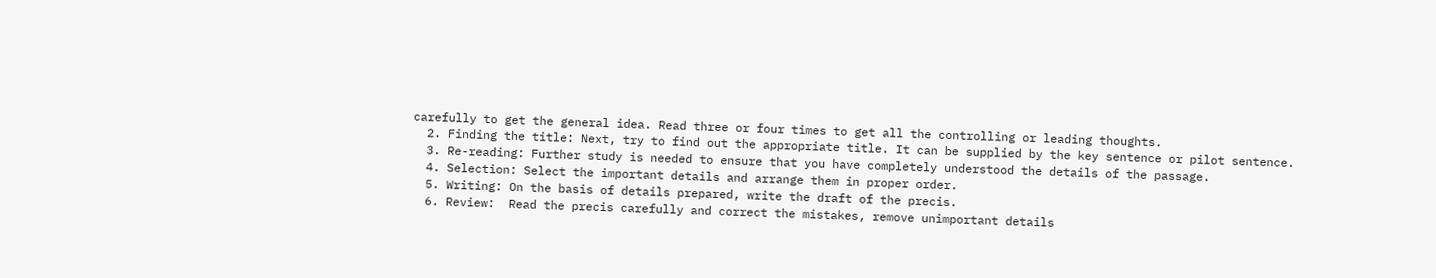carefully to get the general idea. Read three or four times to get all the controlling or leading thoughts.
  2. Finding the title: Next, try to find out the appropriate title. It can be supplied by the key sentence or pilot sentence.
  3. Re-reading: Further study is needed to ensure that you have completely understood the details of the passage.
  4. Selection: Select the important details and arrange them in proper order.
  5. Writing: On the basis of details prepared, write the draft of the precis.
  6. Review:  Read the precis carefully and correct the mistakes, remove unimportant details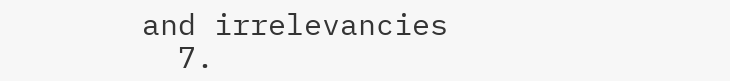and irrelevancies
  7.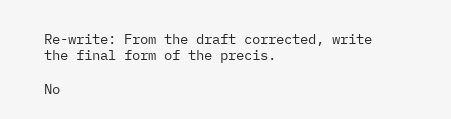Re-write: From the draft corrected, write the final form of the precis.

No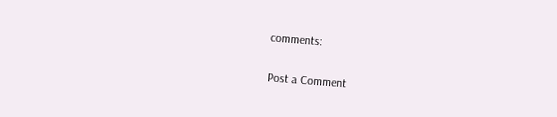comments:

Post a Comment